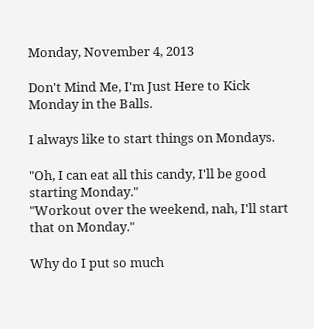Monday, November 4, 2013

Don't Mind Me, I'm Just Here to Kick Monday in the Balls.

I always like to start things on Mondays.

"Oh, I can eat all this candy, I'll be good starting Monday."
"Workout over the weekend, nah, I'll start that on Monday."

Why do I put so much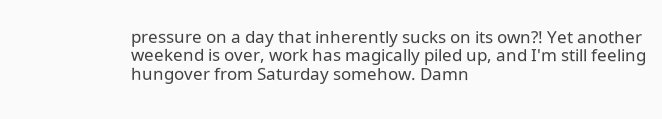pressure on a day that inherently sucks on its own?! Yet another weekend is over, work has magically piled up, and I'm still feeling hungover from Saturday somehow. Damn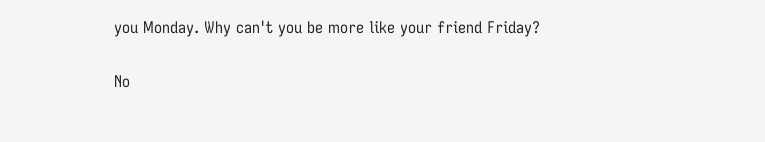you Monday. Why can't you be more like your friend Friday?

No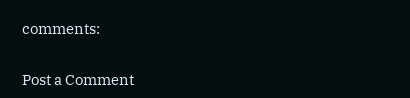comments:

Post a Comment